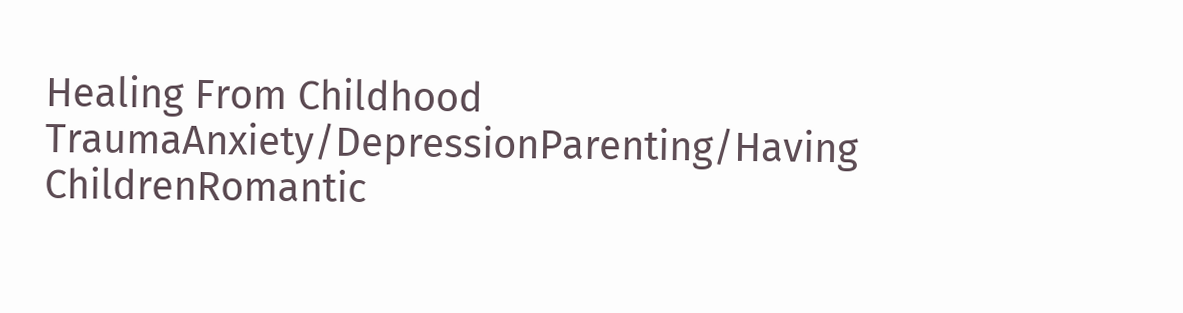Healing From Childhood TraumaAnxiety/DepressionParenting/Having ChildrenRomantic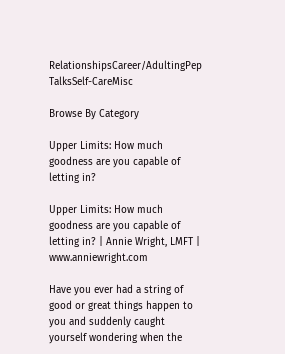RelationshipsCareer/AdultingPep TalksSelf-CareMisc

Browse By Category

Upper Limits: How much goodness are you capable of letting in?

Upper Limits: How much goodness are you capable of letting in? | Annie Wright, LMFT | www.anniewright.com

Have you ever had a string of good or great things happen to you and suddenly caught yourself wondering when the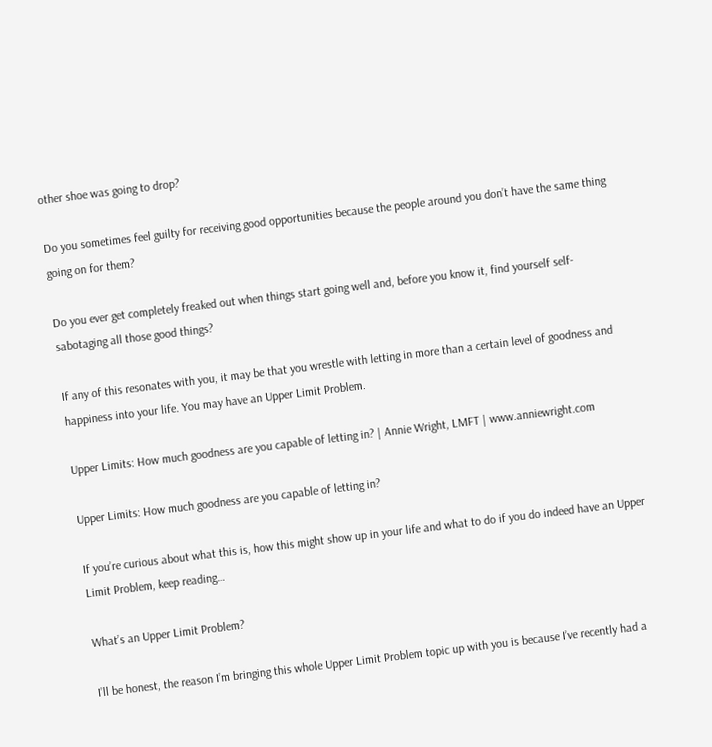other shoe was going to drop?

Do you sometimes feel guilty for receiving good opportunities because the people around you don’t have the same thing going on for them?

Do you ever get completely freaked out when things start going well and, before you know it, find yourself self-sabotaging all those good things?

If any of this resonates with you, it may be that you wrestle with letting in more than a certain level of goodness and happiness into your life. You may have an Upper Limit Problem.

Upper Limits: How much goodness are you capable of letting in? | Annie Wright, LMFT | www.anniewright.com

Upper Limits: How much goodness are you capable of letting in?

If you’re curious about what this is, how this might show up in your life and what to do if you do indeed have an Upper Limit Problem, keep reading…

What’s an Upper Limit Problem?

I’ll be honest, the reason I’m bringing this whole Upper Limit Problem topic up with you is because I’ve recently had a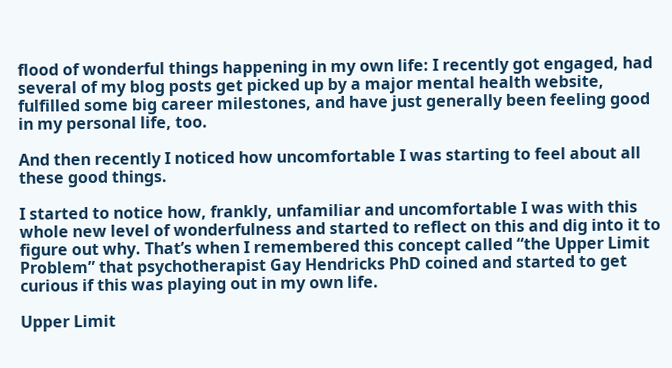flood of wonderful things happening in my own life: I recently got engaged, had several of my blog posts get picked up by a major mental health website, fulfilled some big career milestones, and have just generally been feeling good in my personal life, too.

And then recently I noticed how uncomfortable I was starting to feel about all these good things.

I started to notice how, frankly, unfamiliar and uncomfortable I was with this whole new level of wonderfulness and started to reflect on this and dig into it to figure out why. That’s when I remembered this concept called “the Upper Limit Problem” that psychotherapist Gay Hendricks PhD coined and started to get curious if this was playing out in my own life.

Upper Limit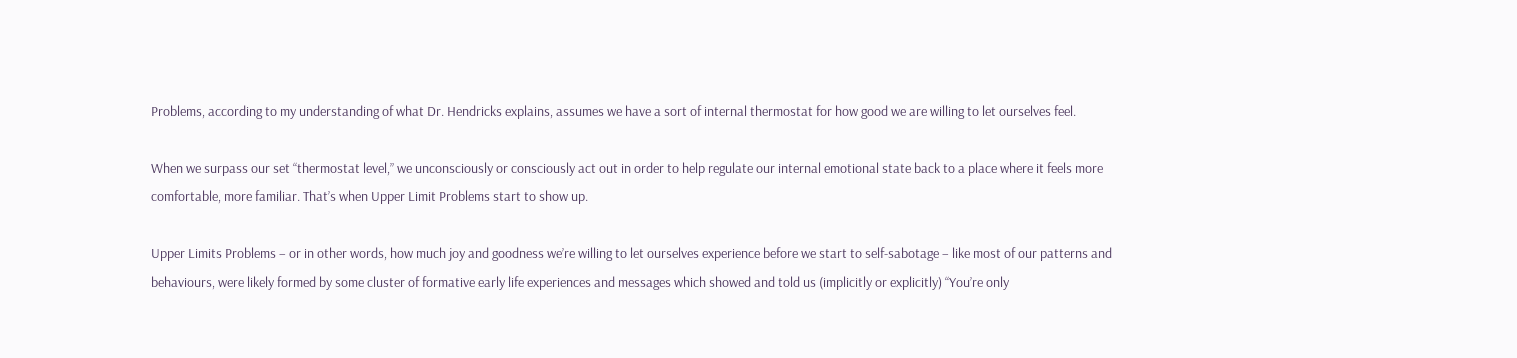Problems, according to my understanding of what Dr. Hendricks explains, assumes we have a sort of internal thermostat for how good we are willing to let ourselves feel.

When we surpass our set “thermostat level,” we unconsciously or consciously act out in order to help regulate our internal emotional state back to a place where it feels more comfortable, more familiar. That’s when Upper Limit Problems start to show up.

Upper Limits Problems – or in other words, how much joy and goodness we’re willing to let ourselves experience before we start to self-sabotage – like most of our patterns and behaviours, were likely formed by some cluster of formative early life experiences and messages which showed and told us (implicitly or explicitly) “You’re only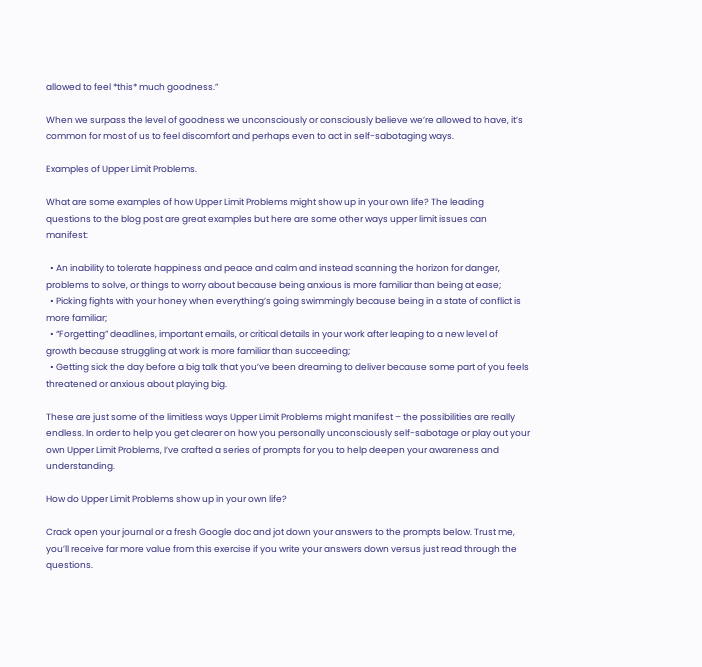allowed to feel *this* much goodness.”

When we surpass the level of goodness we unconsciously or consciously believe we’re allowed to have, it’s common for most of us to feel discomfort and perhaps even to act in self-sabotaging ways.

Examples of Upper Limit Problems.

What are some examples of how Upper Limit Problems might show up in your own life? The leading questions to the blog post are great examples but here are some other ways upper limit issues can manifest:

  • An inability to tolerate happiness and peace and calm and instead scanning the horizon for danger, problems to solve, or things to worry about because being anxious is more familiar than being at ease;
  • Picking fights with your honey when everything’s going swimmingly because being in a state of conflict is more familiar;
  • “Forgetting” deadlines, important emails, or critical details in your work after leaping to a new level of growth because struggling at work is more familiar than succeeding;
  • Getting sick the day before a big talk that you’ve been dreaming to deliver because some part of you feels threatened or anxious about playing big.

These are just some of the limitless ways Upper Limit Problems might manifest – the possibilities are really endless. In order to help you get clearer on how you personally unconsciously self-sabotage or play out your own Upper Limit Problems, I’ve crafted a series of prompts for you to help deepen your awareness and understanding.

How do Upper Limit Problems show up in your own life?

Crack open your journal or a fresh Google doc and jot down your answers to the prompts below. Trust me, you’ll receive far more value from this exercise if you write your answers down versus just read through the questions.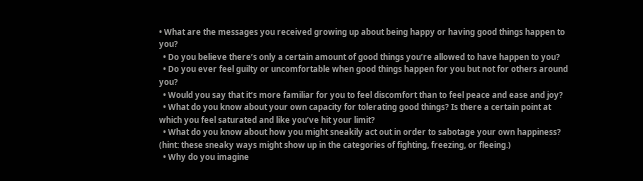• What are the messages you received growing up about being happy or having good things happen to you?
  • Do you believe there’s only a certain amount of good things you’re allowed to have happen to you?
  • Do you ever feel guilty or uncomfortable when good things happen for you but not for others around you?
  • Would you say that it’s more familiar for you to feel discomfort than to feel peace and ease and joy?
  • What do you know about your own capacity for tolerating good things? Is there a certain point at which you feel saturated and like you’ve hit your limit?
  • What do you know about how you might sneakily act out in order to sabotage your own happiness? (hint: these sneaky ways might show up in the categories of fighting, freezing, or fleeing.)
  • Why do you imagine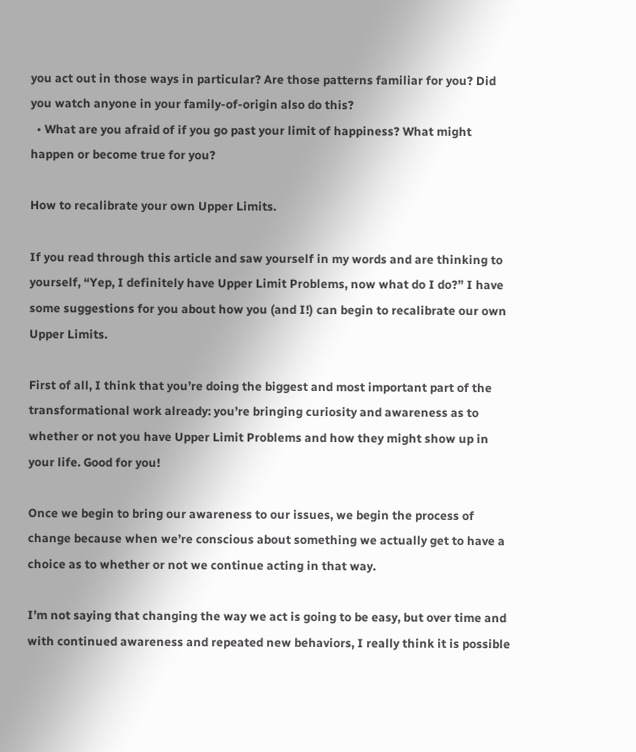you act out in those ways in particular? Are those patterns familiar for you? Did you watch anyone in your family-of-origin also do this?
  • What are you afraid of if you go past your limit of happiness? What might happen or become true for you?

How to recalibrate your own Upper Limits.

If you read through this article and saw yourself in my words and are thinking to yourself, “Yep, I definitely have Upper Limit Problems, now what do I do?” I have some suggestions for you about how you (and I!) can begin to recalibrate our own Upper Limits.

First of all, I think that you’re doing the biggest and most important part of the transformational work already: you’re bringing curiosity and awareness as to whether or not you have Upper Limit Problems and how they might show up in your life. Good for you!

Once we begin to bring our awareness to our issues, we begin the process of change because when we’re conscious about something we actually get to have a choice as to whether or not we continue acting in that way.

I’m not saying that changing the way we act is going to be easy, but over time and with continued awareness and repeated new behaviors, I really think it is possible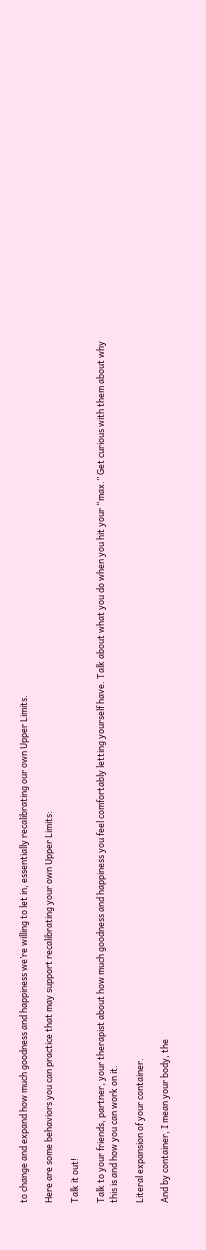to change and expand how much goodness and happiness we’re willing to let in, essentially recalibrating our own Upper Limits.

Here are some behaviors you can practice that may support recalibrating your own Upper Limits:

Talk it out!

Talk to your friends, partner, your therapist about how much goodness and happiness you feel comfortably letting yourself have. Talk about what you do when you hit your “max.” Get curious with them about why this is and how you can work on it.

Literal expansion of your container.

And by container, I mean your body, the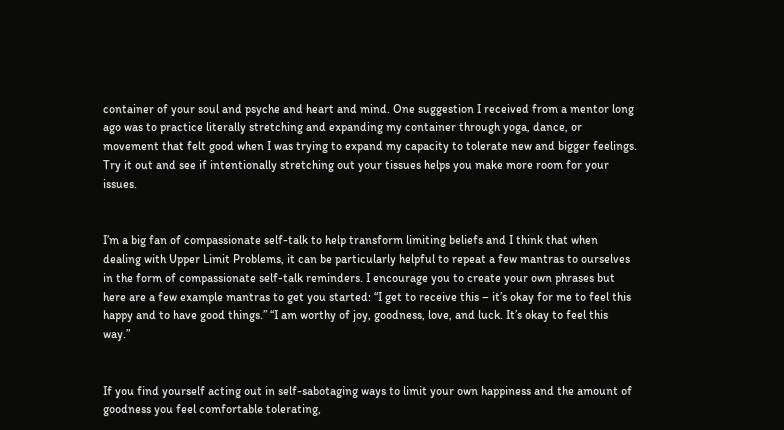container of your soul and psyche and heart and mind. One suggestion I received from a mentor long ago was to practice literally stretching and expanding my container through yoga, dance, or movement that felt good when I was trying to expand my capacity to tolerate new and bigger feelings. Try it out and see if intentionally stretching out your tissues helps you make more room for your issues.


I’m a big fan of compassionate self-talk to help transform limiting beliefs and I think that when dealing with Upper Limit Problems, it can be particularly helpful to repeat a few mantras to ourselves in the form of compassionate self-talk reminders. I encourage you to create your own phrases but here are a few example mantras to get you started: “I get to receive this – it’s okay for me to feel this happy and to have good things.” “I am worthy of joy, goodness, love, and luck. It’s okay to feel this way.”


If you find yourself acting out in self-sabotaging ways to limit your own happiness and the amount of goodness you feel comfortable tolerating,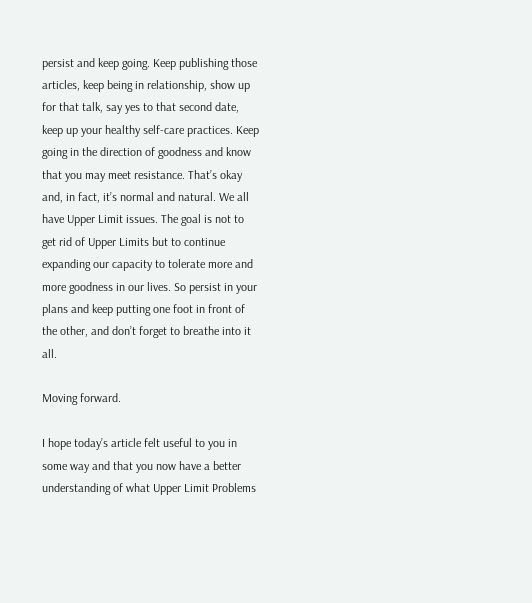persist and keep going. Keep publishing those articles, keep being in relationship, show up for that talk, say yes to that second date, keep up your healthy self-care practices. Keep going in the direction of goodness and know that you may meet resistance. That’s okay and, in fact, it’s normal and natural. We all have Upper Limit issues. The goal is not to get rid of Upper Limits but to continue expanding our capacity to tolerate more and more goodness in our lives. So persist in your plans and keep putting one foot in front of the other, and don’t forget to breathe into it all.

Moving forward.

I hope today’s article felt useful to you in some way and that you now have a better understanding of what Upper Limit Problems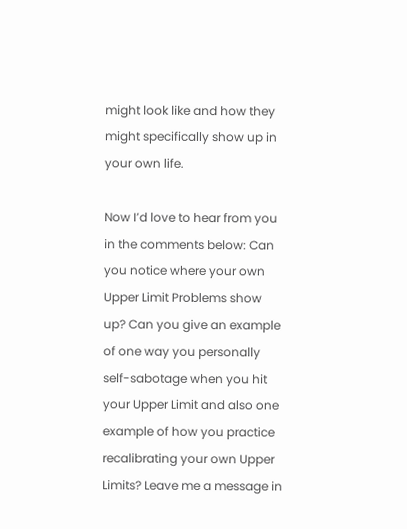might look like and how they might specifically show up in your own life.

Now I’d love to hear from you in the comments below: Can you notice where your own Upper Limit Problems show up? Can you give an example of one way you personally self-sabotage when you hit your Upper Limit and also one example of how you practice recalibrating your own Upper Limits? Leave me a message in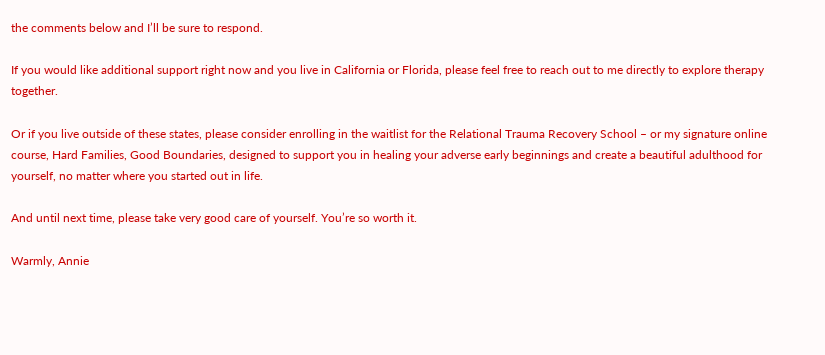the comments below and I’ll be sure to respond.

If you would like additional support right now and you live in California or Florida, please feel free to reach out to me directly to explore therapy together.

Or if you live outside of these states, please consider enrolling in the waitlist for the Relational Trauma Recovery School – or my signature online course, Hard Families, Good Boundaries, designed to support you in healing your adverse early beginnings and create a beautiful adulthood for yourself, no matter where you started out in life.

And until next time, please take very good care of yourself. You’re so worth it.

Warmly, Annie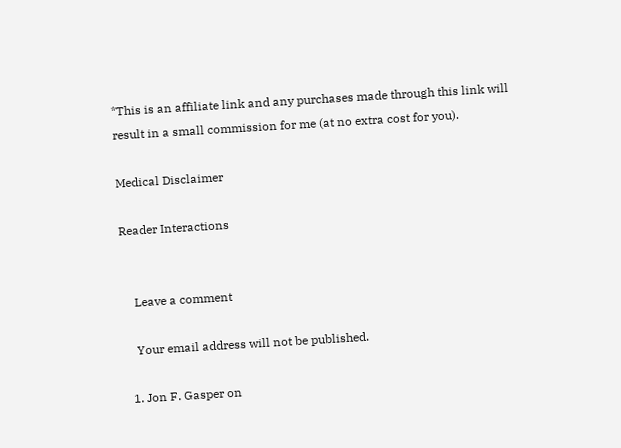*This is an affiliate link and any purchases made through this link will result in a small commission for me (at no extra cost for you).

Medical Disclaimer

Reader Interactions


    Leave a comment

    Your email address will not be published.

  1. Jon F. Gasper on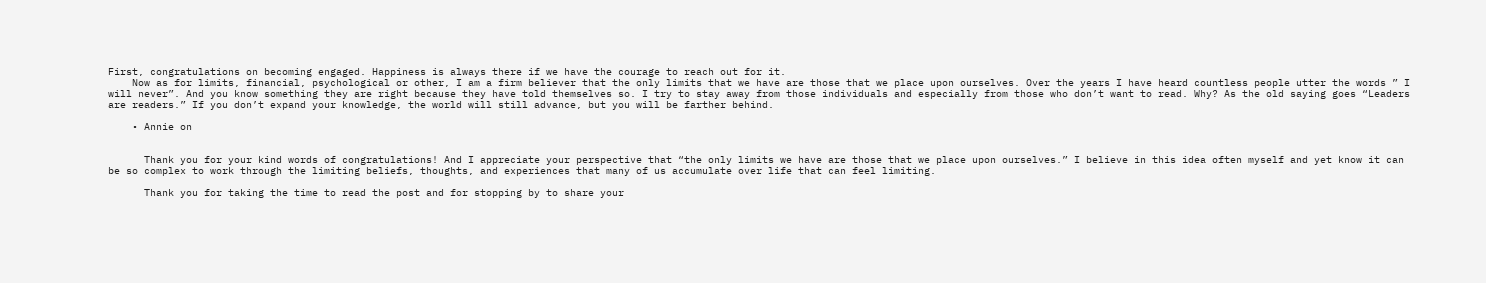First, congratulations on becoming engaged. Happiness is always there if we have the courage to reach out for it.
    Now as for limits, financial, psychological or other, I am a firm believer that the only limits that we have are those that we place upon ourselves. Over the years I have heard countless people utter the words ” I will never”. And you know something they are right because they have told themselves so. I try to stay away from those individuals and especially from those who don’t want to read. Why? As the old saying goes “Leaders are readers.” If you don’t expand your knowledge, the world will still advance, but you will be farther behind.

    • Annie on


      Thank you for your kind words of congratulations! And I appreciate your perspective that “the only limits we have are those that we place upon ourselves.” I believe in this idea often myself and yet know it can be so complex to work through the limiting beliefs, thoughts, and experiences that many of us accumulate over life that can feel limiting.

      Thank you for taking the time to read the post and for stopping by to share your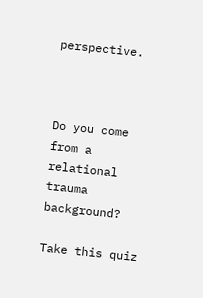perspective.



Do you come from a relational trauma background?

Take this quiz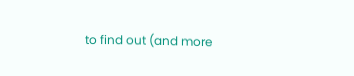to find out (and more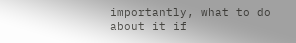importantly, what to do about it if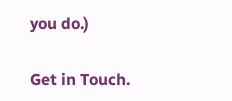you do.)

Get in Touch.